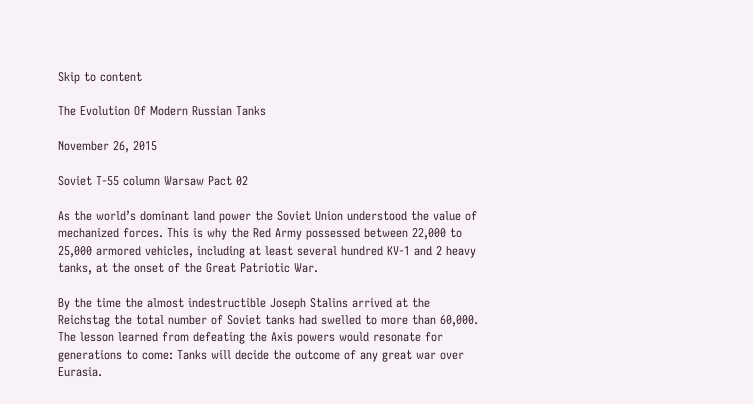Skip to content

The Evolution Of Modern Russian Tanks

November 26, 2015

Soviet T-55 column Warsaw Pact 02

As the world’s dominant land power the Soviet Union understood the value of mechanized forces. This is why the Red Army possessed between 22,000 to 25,000 armored vehicles, including at least several hundred KV-1 and 2 heavy tanks, at the onset of the Great Patriotic War.

By the time the almost indestructible Joseph Stalins arrived at the Reichstag the total number of Soviet tanks had swelled to more than 60,000. The lesson learned from defeating the Axis powers would resonate for generations to come: Tanks will decide the outcome of any great war over Eurasia.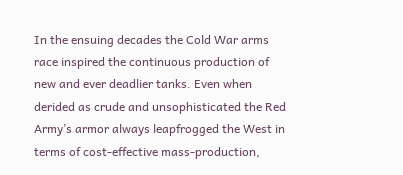In the ensuing decades the Cold War arms race inspired the continuous production of new and ever deadlier tanks. Even when derided as crude and unsophisticated the Red Army’s armor always leapfrogged the West in terms of cost-effective mass-production,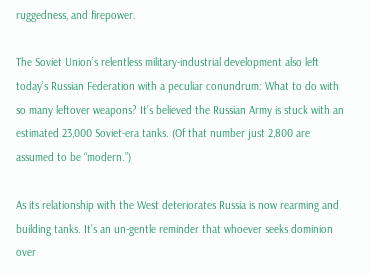ruggedness, and firepower.

The Soviet Union’s relentless military-industrial development also left today’s Russian Federation with a peculiar conundrum: What to do with so many leftover weapons? It’s believed the Russian Army is stuck with an estimated 23,000 Soviet-era tanks. (Of that number just 2,800 are assumed to be “modern.”)

As its relationship with the West deteriorates Russia is now rearming and building tanks. It’s an un-gentle reminder that whoever seeks dominion over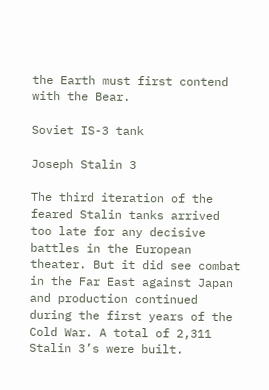the Earth must first contend with the Bear.

Soviet IS-3 tank

Joseph Stalin 3

The third iteration of the feared Stalin tanks arrived too late for any decisive battles in the European theater. But it did see combat in the Far East against Japan and production continued during the first years of the Cold War. A total of 2,311 Stalin 3’s were built.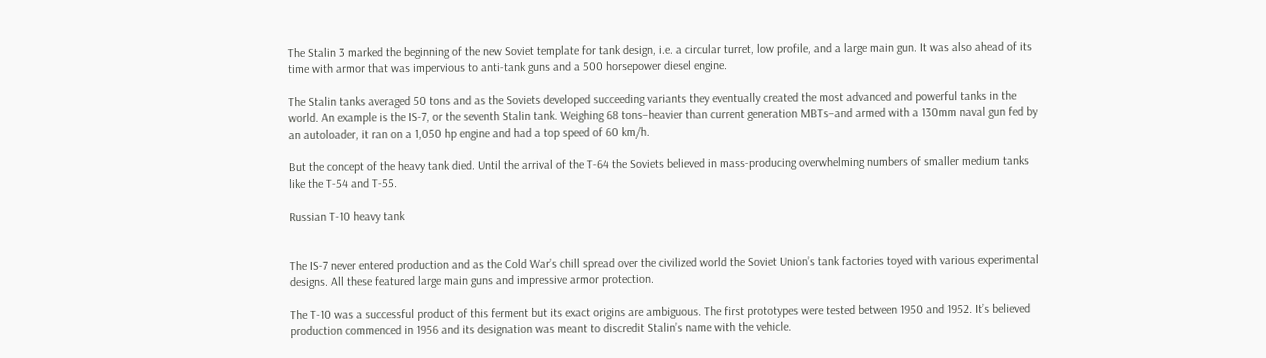The Stalin 3 marked the beginning of the new Soviet template for tank design, i.e. a circular turret, low profile, and a large main gun. It was also ahead of its time with armor that was impervious to anti-tank guns and a 500 horsepower diesel engine.

The Stalin tanks averaged 50 tons and as the Soviets developed succeeding variants they eventually created the most advanced and powerful tanks in the world. An example is the IS-7, or the seventh Stalin tank. Weighing 68 tons–heavier than current generation MBTs–and armed with a 130mm naval gun fed by an autoloader, it ran on a 1,050 hp engine and had a top speed of 60 km/h.

But the concept of the heavy tank died. Until the arrival of the T-64 the Soviets believed in mass-producing overwhelming numbers of smaller medium tanks like the T-54 and T-55.

Russian T-10 heavy tank


The IS-7 never entered production and as the Cold War’s chill spread over the civilized world the Soviet Union’s tank factories toyed with various experimental designs. All these featured large main guns and impressive armor protection.

The T-10 was a successful product of this ferment but its exact origins are ambiguous. The first prototypes were tested between 1950 and 1952. It’s believed production commenced in 1956 and its designation was meant to discredit Stalin’s name with the vehicle.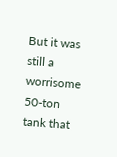But it was still a worrisome 50-ton tank that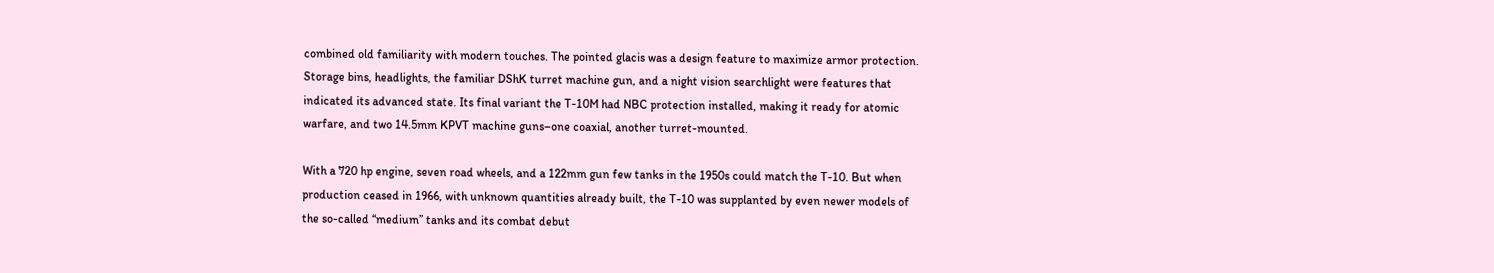combined old familiarity with modern touches. The pointed glacis was a design feature to maximize armor protection. Storage bins, headlights, the familiar DShK turret machine gun, and a night vision searchlight were features that indicated its advanced state. Its final variant the T-10M had NBC protection installed, making it ready for atomic warfare, and two 14.5mm KPVT machine guns–one coaxial, another turret-mounted.

With a 720 hp engine, seven road wheels, and a 122mm gun few tanks in the 1950s could match the T-10. But when production ceased in 1966, with unknown quantities already built, the T-10 was supplanted by even newer models of the so-called “medium” tanks and its combat debut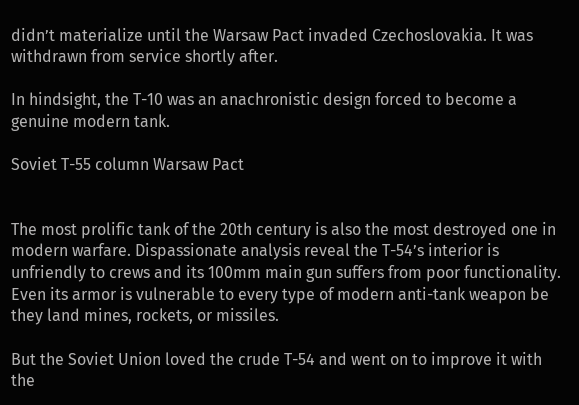didn’t materialize until the Warsaw Pact invaded Czechoslovakia. It was withdrawn from service shortly after.

In hindsight, the T-10 was an anachronistic design forced to become a genuine modern tank.

Soviet T-55 column Warsaw Pact


The most prolific tank of the 20th century is also the most destroyed one in modern warfare. Dispassionate analysis reveal the T-54’s interior is unfriendly to crews and its 100mm main gun suffers from poor functionality. Even its armor is vulnerable to every type of modern anti-tank weapon be they land mines, rockets, or missiles.

But the Soviet Union loved the crude T-54 and went on to improve it with the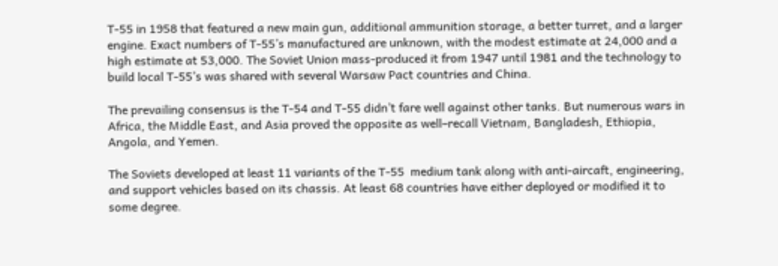T-55 in 1958 that featured a new main gun, additional ammunition storage, a better turret, and a larger engine. Exact numbers of T-55’s manufactured are unknown, with the modest estimate at 24,000 and a high estimate at 53,000. The Soviet Union mass-produced it from 1947 until 1981 and the technology to build local T-55’s was shared with several Warsaw Pact countries and China.

The prevailing consensus is the T-54 and T-55 didn’t fare well against other tanks. But numerous wars in Africa, the Middle East, and Asia proved the opposite as well–recall Vietnam, Bangladesh, Ethiopia, Angola, and Yemen.

The Soviets developed at least 11 variants of the T-55  medium tank along with anti-aircaft, engineering, and support vehicles based on its chassis. At least 68 countries have either deployed or modified it to some degree.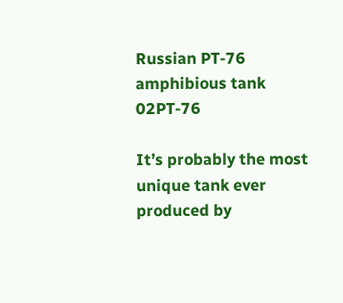Russian PT-76 amphibious tank 02PT-76

It’s probably the most unique tank ever produced by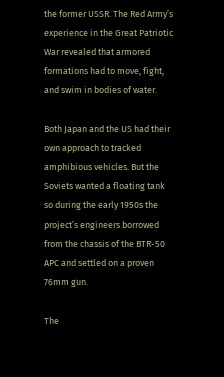the former USSR. The Red Army’s experience in the Great Patriotic War revealed that armored formations had to move, fight, and swim in bodies of water.

Both Japan and the US had their own approach to tracked amphibious vehicles. But the Soviets wanted a floating tank so during the early 1950s the project’s engineers borrowed from the chassis of the BTR-50 APC and settled on a proven 76mm gun.

The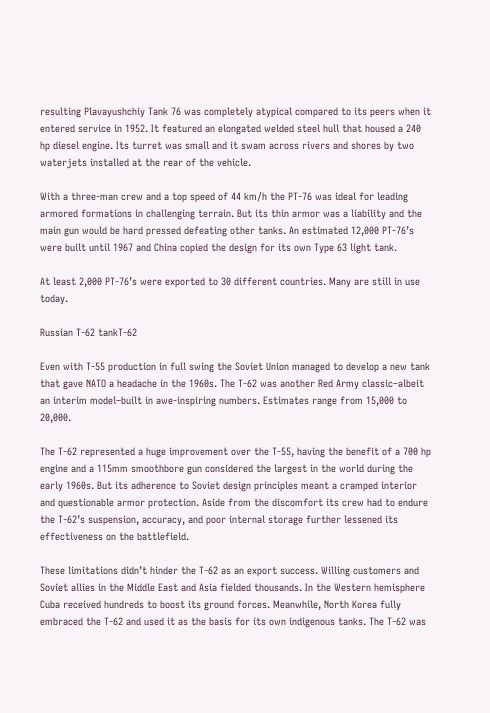resulting Plavayushchiy Tank 76 was completely atypical compared to its peers when it entered service in 1952. It featured an elongated welded steel hull that housed a 240 hp diesel engine. Its turret was small and it swam across rivers and shores by two waterjets installed at the rear of the vehicle.

With a three-man crew and a top speed of 44 km/h the PT-76 was ideal for leading armored formations in challenging terrain. But its thin armor was a liability and the main gun would be hard pressed defeating other tanks. An estimated 12,000 PT-76’s were built until 1967 and China copied the design for its own Type 63 light tank.

At least 2,000 PT-76’s were exported to 30 different countries. Many are still in use today.

Russian T-62 tankT-62

Even with T-55 production in full swing the Soviet Union managed to develop a new tank that gave NATO a headache in the 1960s. The T-62 was another Red Army classic–albeit an interim model–built in awe-inspiring numbers. Estimates range from 15,000 to 20,000.

The T-62 represented a huge improvement over the T-55, having the benefit of a 700 hp engine and a 115mm smoothbore gun considered the largest in the world during the early 1960s. But its adherence to Soviet design principles meant a cramped interior and questionable armor protection. Aside from the discomfort its crew had to endure the T-62’s suspension, accuracy, and poor internal storage further lessened its effectiveness on the battlefield.

These limitations didn’t hinder the T-62 as an export success. Willing customers and Soviet allies in the Middle East and Asia fielded thousands. In the Western hemisphere Cuba received hundreds to boost its ground forces. Meanwhile, North Korea fully embraced the T-62 and used it as the basis for its own indigenous tanks. The T-62 was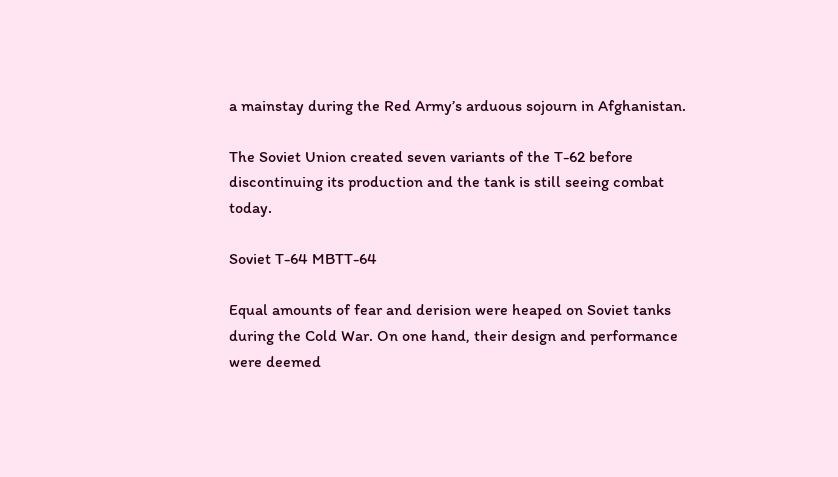a mainstay during the Red Army’s arduous sojourn in Afghanistan.

The Soviet Union created seven variants of the T-62 before discontinuing its production and the tank is still seeing combat today.

Soviet T-64 MBTT-64

Equal amounts of fear and derision were heaped on Soviet tanks during the Cold War. On one hand, their design and performance were deemed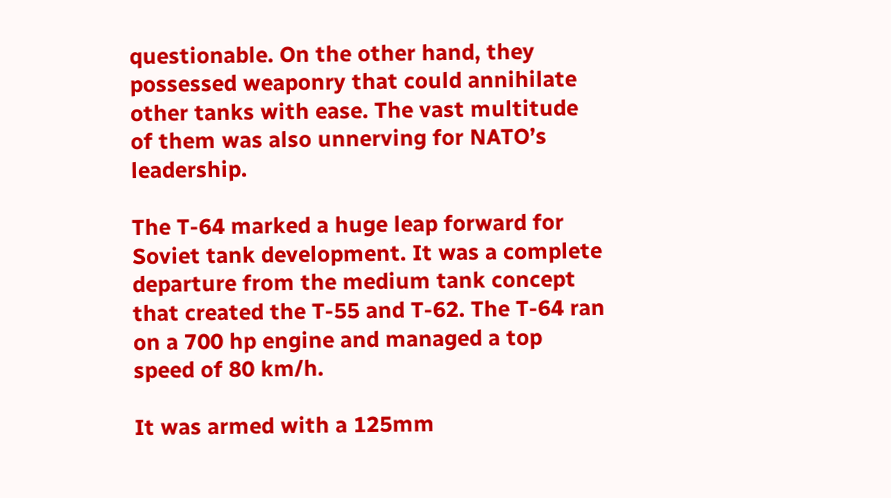questionable. On the other hand, they possessed weaponry that could annihilate other tanks with ease. The vast multitude of them was also unnerving for NATO’s leadership.

The T-64 marked a huge leap forward for Soviet tank development. It was a complete departure from the medium tank concept that created the T-55 and T-62. The T-64 ran on a 700 hp engine and managed a top speed of 80 km/h.

It was armed with a 125mm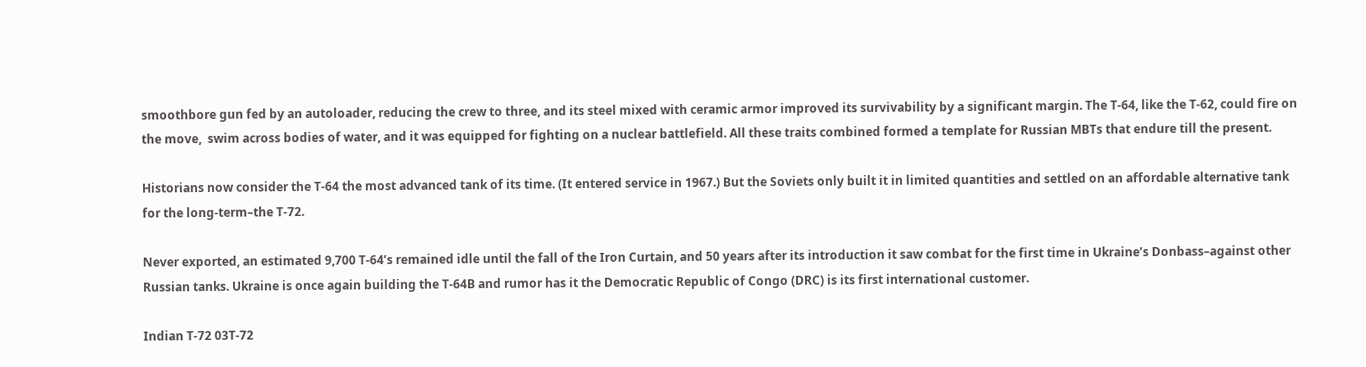smoothbore gun fed by an autoloader, reducing the crew to three, and its steel mixed with ceramic armor improved its survivability by a significant margin. The T-64, like the T-62, could fire on the move,  swim across bodies of water, and it was equipped for fighting on a nuclear battlefield. All these traits combined formed a template for Russian MBTs that endure till the present.

Historians now consider the T-64 the most advanced tank of its time. (It entered service in 1967.) But the Soviets only built it in limited quantities and settled on an affordable alternative tank for the long-term–the T-72.

Never exported, an estimated 9,700 T-64’s remained idle until the fall of the Iron Curtain, and 50 years after its introduction it saw combat for the first time in Ukraine’s Donbass–against other Russian tanks. Ukraine is once again building the T-64B and rumor has it the Democratic Republic of Congo (DRC) is its first international customer.

Indian T-72 03T-72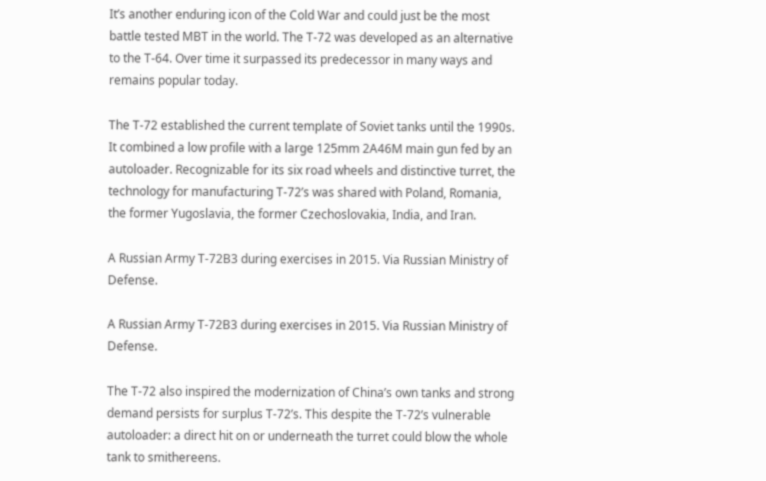It’s another enduring icon of the Cold War and could just be the most battle tested MBT in the world. The T-72 was developed as an alternative to the T-64. Over time it surpassed its predecessor in many ways and remains popular today.

The T-72 established the current template of Soviet tanks until the 1990s. It combined a low profile with a large 125mm 2A46M main gun fed by an autoloader. Recognizable for its six road wheels and distinctive turret, the technology for manufacturing T-72’s was shared with Poland, Romania, the former Yugoslavia, the former Czechoslovakia, India, and Iran.

A Russian Army T-72B3 during exercises in 2015. Via Russian Ministry of Defense.

A Russian Army T-72B3 during exercises in 2015. Via Russian Ministry of Defense.

The T-72 also inspired the modernization of China’s own tanks and strong demand persists for surplus T-72’s. This despite the T-72’s vulnerable autoloader: a direct hit on or underneath the turret could blow the whole tank to smithereens.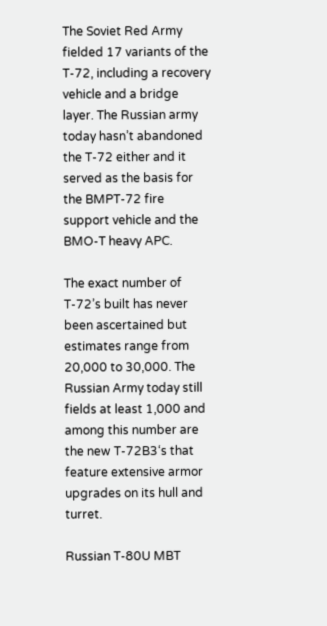The Soviet Red Army fielded 17 variants of the T-72, including a recovery vehicle and a bridge layer. The Russian army today hasn’t abandoned the T-72 either and it served as the basis for the BMPT-72 fire support vehicle and the BMO-T heavy APC.

The exact number of T-72’s built has never been ascertained but estimates range from 20,000 to 30,000. The Russian Army today still fields at least 1,000 and among this number are the new T-72B3‘s that feature extensive armor upgrades on its hull and turret.

Russian T-80U MBT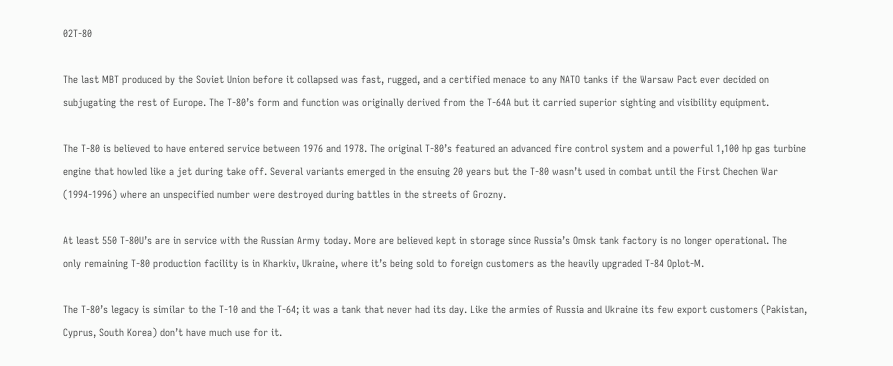02T-80

The last MBT produced by the Soviet Union before it collapsed was fast, rugged, and a certified menace to any NATO tanks if the Warsaw Pact ever decided on subjugating the rest of Europe. The T-80’s form and function was originally derived from the T-64A but it carried superior sighting and visibility equipment.

The T-80 is believed to have entered service between 1976 and 1978. The original T-80’s featured an advanced fire control system and a powerful 1,100 hp gas turbine engine that howled like a jet during take off. Several variants emerged in the ensuing 20 years but the T-80 wasn’t used in combat until the First Chechen War (1994-1996) where an unspecified number were destroyed during battles in the streets of Grozny.

At least 550 T-80U’s are in service with the Russian Army today. More are believed kept in storage since Russia’s Omsk tank factory is no longer operational. The only remaining T-80 production facility is in Kharkiv, Ukraine, where it’s being sold to foreign customers as the heavily upgraded T-84 Oplot-M.

The T-80’s legacy is similar to the T-10 and the T-64; it was a tank that never had its day. Like the armies of Russia and Ukraine its few export customers (Pakistan, Cyprus, South Korea) don’t have much use for it.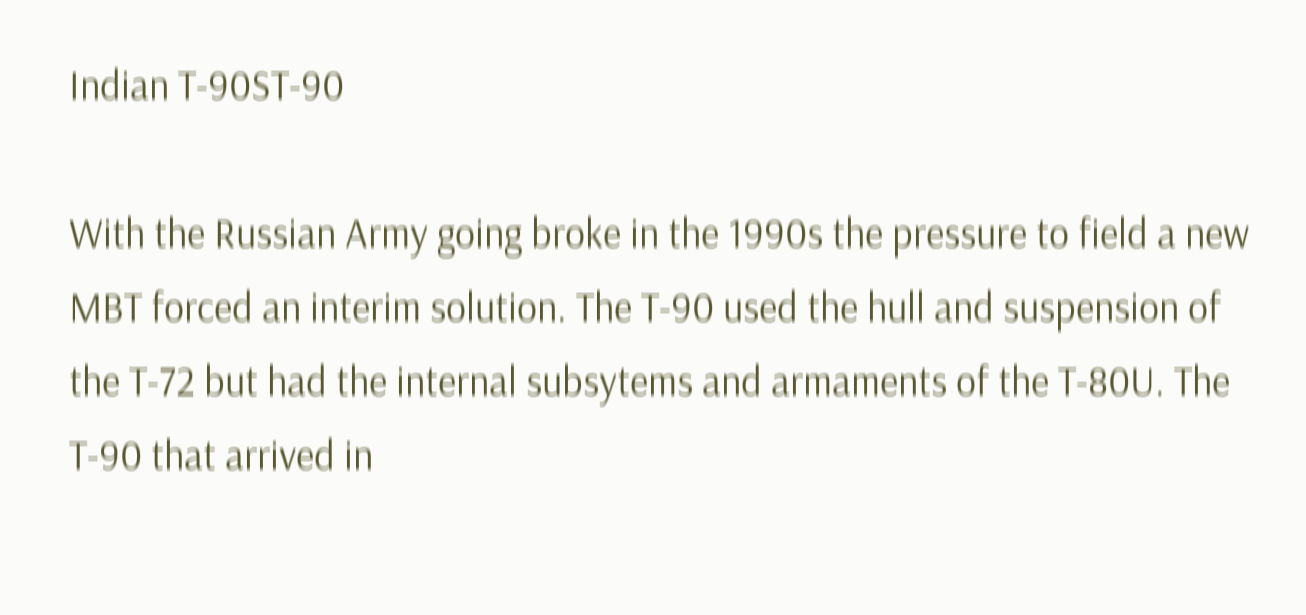Indian T-90ST-90

With the Russian Army going broke in the 1990s the pressure to field a new MBT forced an interim solution. The T-90 used the hull and suspension of the T-72 but had the internal subsytems and armaments of the T-80U. The T-90 that arrived in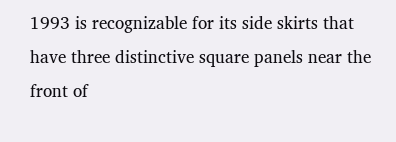1993 is recognizable for its side skirts that have three distinctive square panels near the front of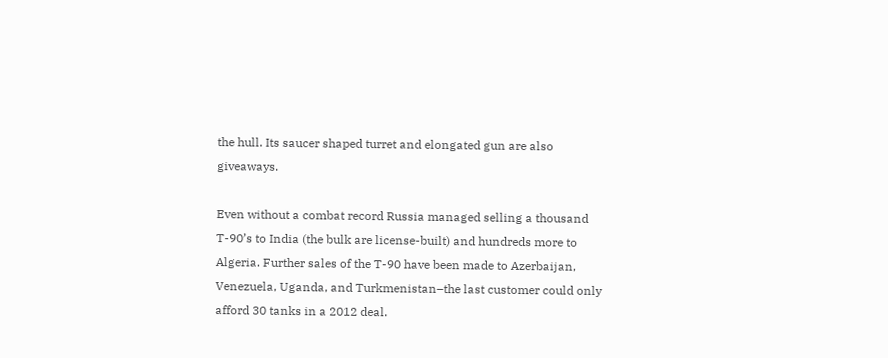the hull. Its saucer shaped turret and elongated gun are also giveaways.

Even without a combat record Russia managed selling a thousand T-90’s to India (the bulk are license-built) and hundreds more to Algeria. Further sales of the T-90 have been made to Azerbaijan, Venezuela, Uganda, and Turkmenistan–the last customer could only afford 30 tanks in a 2012 deal.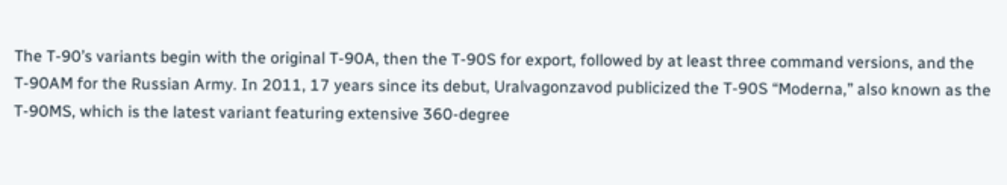The T-90’s variants begin with the original T-90A, then the T-90S for export, followed by at least three command versions, and the T-90AM for the Russian Army. In 2011, 17 years since its debut, Uralvagonzavod publicized the T-90S “Moderna,” also known as the T-90MS, which is the latest variant featuring extensive 360-degree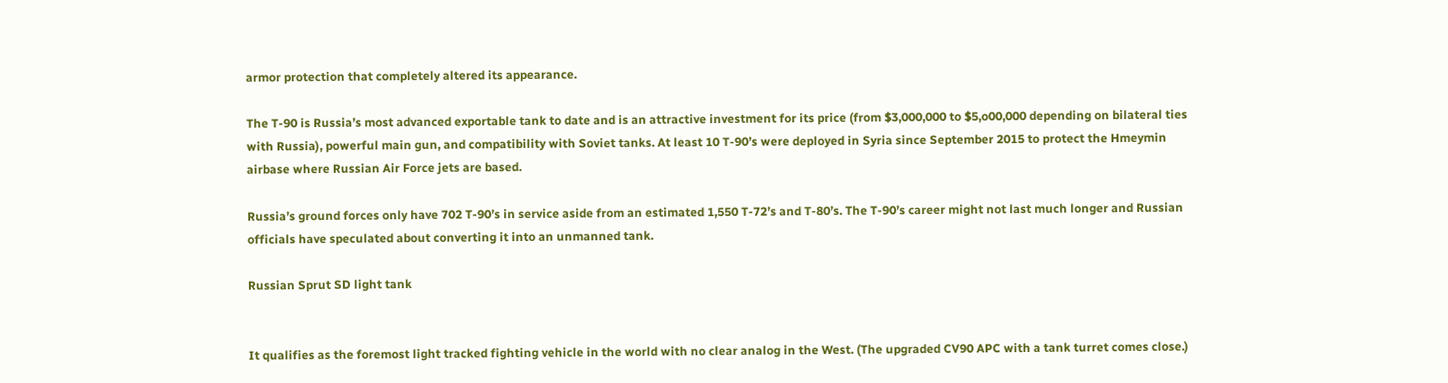armor protection that completely altered its appearance.

The T-90 is Russia’s most advanced exportable tank to date and is an attractive investment for its price (from $3,000,000 to $5,o00,000 depending on bilateral ties with Russia), powerful main gun, and compatibility with Soviet tanks. At least 10 T-90’s were deployed in Syria since September 2015 to protect the Hmeymin airbase where Russian Air Force jets are based.

Russia’s ground forces only have 702 T-90’s in service aside from an estimated 1,550 T-72’s and T-80’s. The T-90’s career might not last much longer and Russian officials have speculated about converting it into an unmanned tank.

Russian Sprut SD light tank


It qualifies as the foremost light tracked fighting vehicle in the world with no clear analog in the West. (The upgraded CV90 APC with a tank turret comes close.)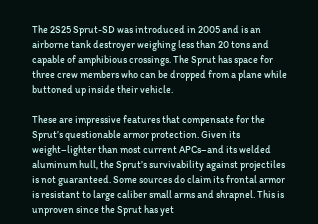The 2S25 Sprut-SD was introduced in 2005 and is an airborne tank destroyer weighing less than 20 tons and capable of amphibious crossings. The Sprut has space for three crew members who can be dropped from a plane while buttoned up inside their vehicle.

These are impressive features that compensate for the Sprut’s questionable armor protection. Given its weight–lighter than most current APCs–and its welded aluminum hull, the Sprut’s survivability against projectiles is not guaranteed. Some sources do claim its frontal armor is resistant to large caliber small arms and shrapnel. This is unproven since the Sprut has yet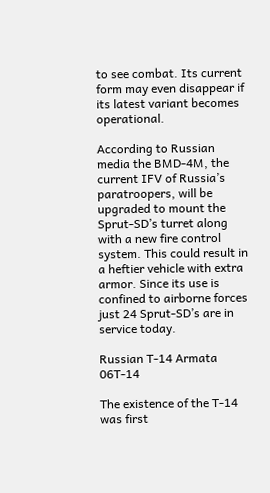to see combat. Its current form may even disappear if its latest variant becomes operational.

According to Russian media the BMD-4M, the current IFV of Russia’s paratroopers, will be upgraded to mount the Sprut-SD’s turret along with a new fire control system. This could result in a heftier vehicle with extra armor. Since its use is confined to airborne forces just 24 Sprut-SD’s are in service today.

Russian T-14 Armata 06T-14

The existence of the T-14 was first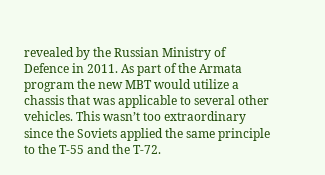revealed by the Russian Ministry of Defence in 2011. As part of the Armata program the new MBT would utilize a chassis that was applicable to several other vehicles. This wasn’t too extraordinary since the Soviets applied the same principle to the T-55 and the T-72.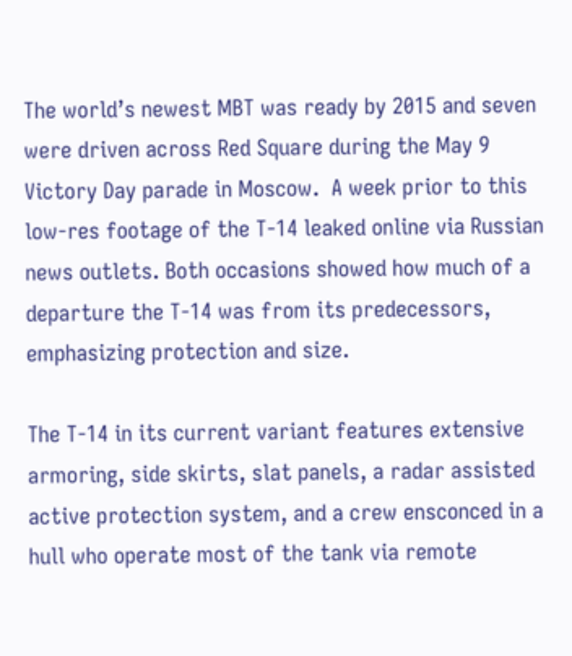The world’s newest MBT was ready by 2015 and seven were driven across Red Square during the May 9 Victory Day parade in Moscow.  A week prior to this low-res footage of the T-14 leaked online via Russian news outlets. Both occasions showed how much of a departure the T-14 was from its predecessors, emphasizing protection and size.

The T-14 in its current variant features extensive armoring, side skirts, slat panels, a radar assisted active protection system, and a crew ensconced in a hull who operate most of the tank via remote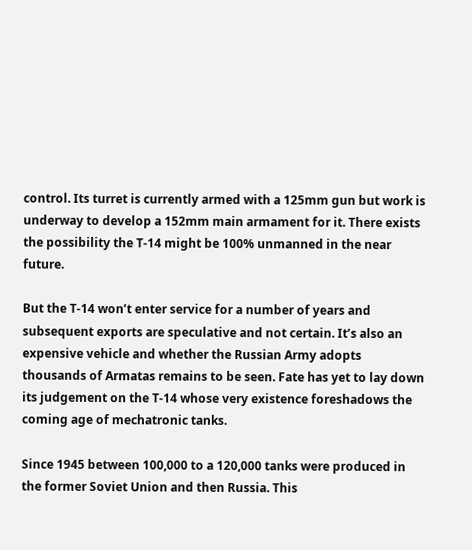control. Its turret is currently armed with a 125mm gun but work is underway to develop a 152mm main armament for it. There exists the possibility the T-14 might be 100% unmanned in the near future.

But the T-14 won’t enter service for a number of years and subsequent exports are speculative and not certain. It’s also an expensive vehicle and whether the Russian Army adopts thousands of Armatas remains to be seen. Fate has yet to lay down its judgement on the T-14 whose very existence foreshadows the coming age of mechatronic tanks.

Since 1945 between 100,000 to a 120,000 tanks were produced in the former Soviet Union and then Russia. This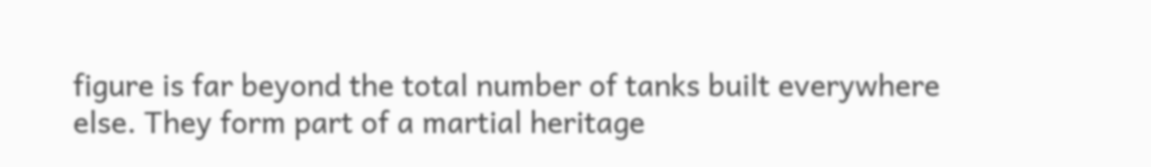figure is far beyond the total number of tanks built everywhere else. They form part of a martial heritage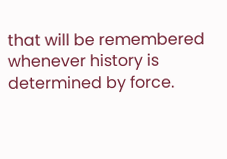that will be remembered whenever history is determined by force.